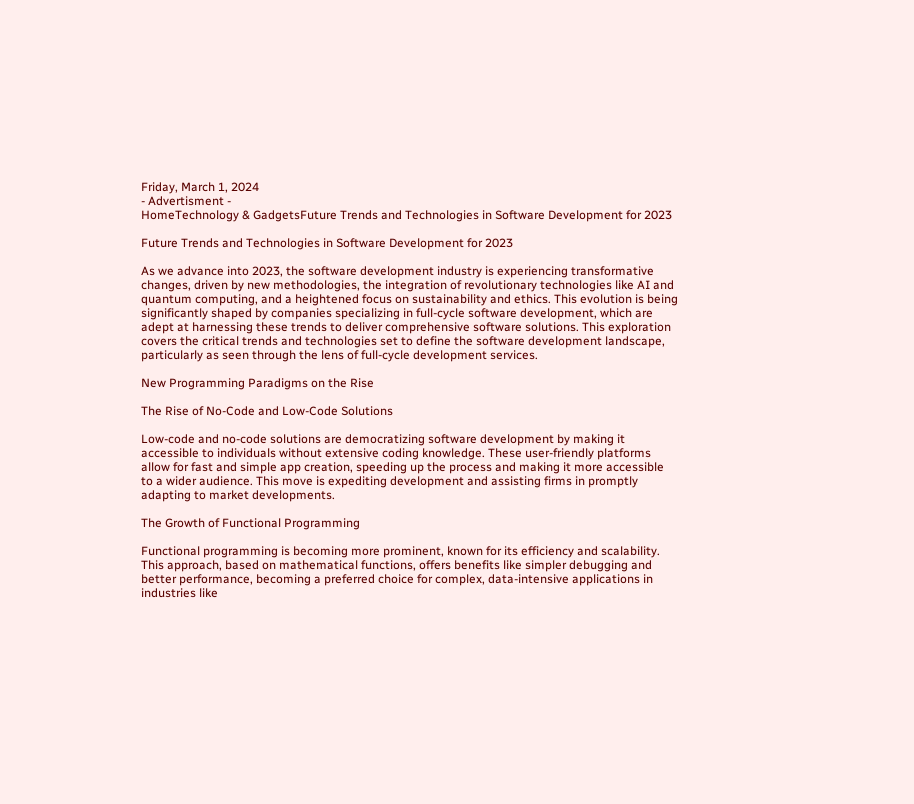Friday, March 1, 2024
- Advertisment -
HomeTechnology & GadgetsFuture Trends and Technologies in Software Development for 2023

Future Trends and Technologies in Software Development for 2023

As we advance into 2023, the software development industry is experiencing transformative changes, driven by new methodologies, the integration of revolutionary technologies like AI and quantum computing, and a heightened focus on sustainability and ethics. This evolution is being significantly shaped by companies specializing in full-cycle software development, which are adept at harnessing these trends to deliver comprehensive software solutions. This exploration covers the critical trends and technologies set to define the software development landscape, particularly as seen through the lens of full-cycle development services.

New Programming Paradigms on the Rise

The Rise of No-Code and Low-Code Solutions

Low-code and no-code solutions are democratizing software development by making it accessible to individuals without extensive coding knowledge. These user-friendly platforms allow for fast and simple app creation, speeding up the process and making it more accessible to a wider audience. This move is expediting development and assisting firms in promptly adapting to market developments.

The Growth of Functional Programming

Functional programming is becoming more prominent, known for its efficiency and scalability. This approach, based on mathematical functions, offers benefits like simpler debugging and better performance, becoming a preferred choice for complex, data-intensive applications in industries like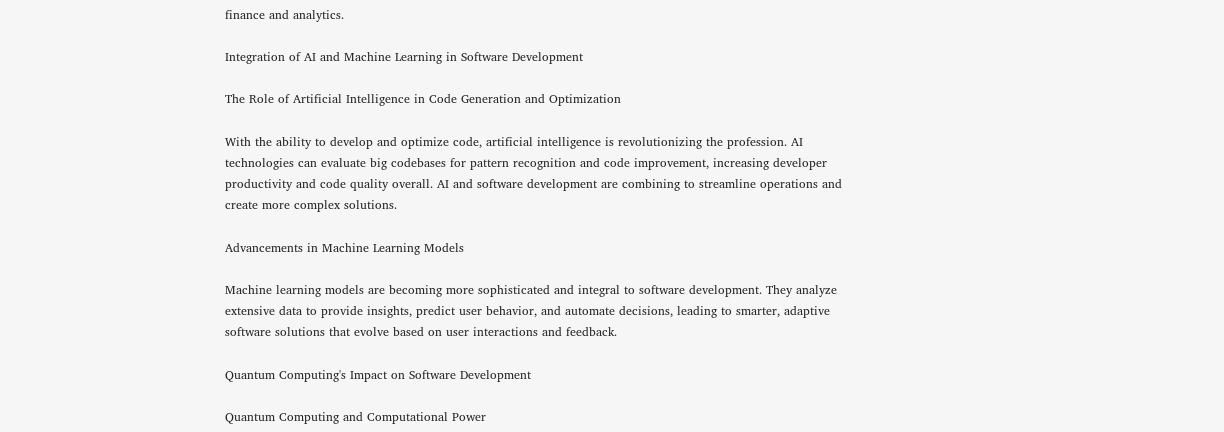finance and analytics.

Integration of AI and Machine Learning in Software Development

The Role of Artificial Intelligence in Code Generation and Optimization

With the ability to develop and optimize code, artificial intelligence is revolutionizing the profession. AI technologies can evaluate big codebases for pattern recognition and code improvement, increasing developer productivity and code quality overall. AI and software development are combining to streamline operations and create more complex solutions.

Advancements in Machine Learning Models

Machine learning models are becoming more sophisticated and integral to software development. They analyze extensive data to provide insights, predict user behavior, and automate decisions, leading to smarter, adaptive software solutions that evolve based on user interactions and feedback.

Quantum Computing's Impact on Software Development

Quantum Computing and Computational Power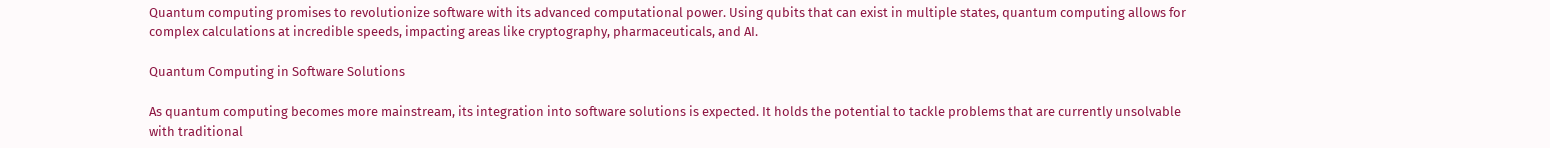Quantum computing promises to revolutionize software with its advanced computational power. Using qubits that can exist in multiple states, quantum computing allows for complex calculations at incredible speeds, impacting areas like cryptography, pharmaceuticals, and AI.

Quantum Computing in Software Solutions

As quantum computing becomes more mainstream, its integration into software solutions is expected. It holds the potential to tackle problems that are currently unsolvable with traditional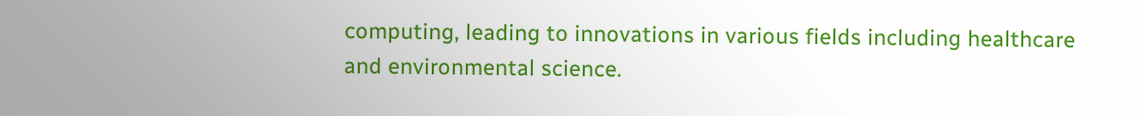computing, leading to innovations in various fields including healthcare and environmental science.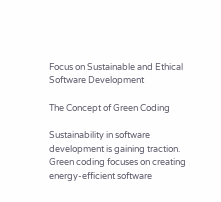Focus on Sustainable and Ethical Software Development

The Concept of Green Coding

Sustainability in software development is gaining traction. Green coding focuses on creating energy-efficient software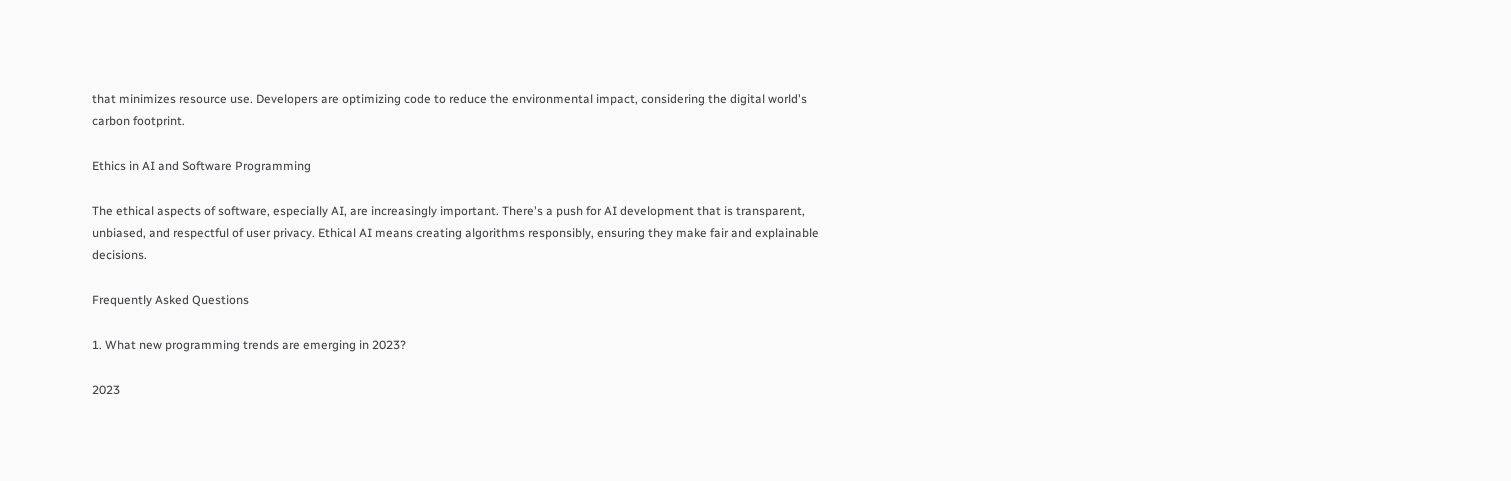that minimizes resource use. Developers are optimizing code to reduce the environmental impact, considering the digital world's carbon footprint.

Ethics in AI and Software Programming

The ethical aspects of software, especially AI, are increasingly important. There's a push for AI development that is transparent, unbiased, and respectful of user privacy. Ethical AI means creating algorithms responsibly, ensuring they make fair and explainable decisions.

Frequently Asked Questions

1. What new programming trends are emerging in 2023?

2023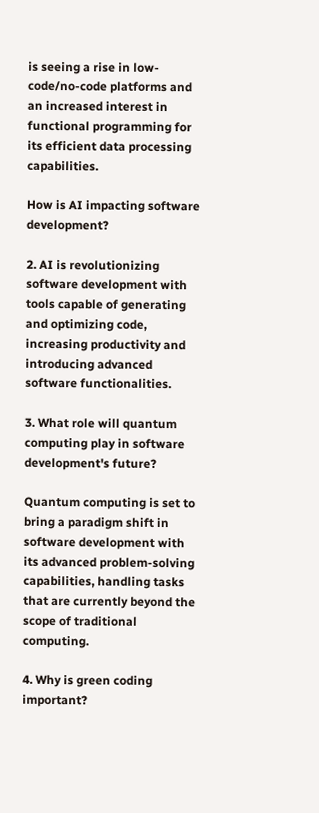is seeing a rise in low-code/no-code platforms and an increased interest in functional programming for its efficient data processing capabilities.

How is AI impacting software development?

2. AI is revolutionizing software development with tools capable of generating and optimizing code, increasing productivity and introducing advanced software functionalities.

3. What role will quantum computing play in software development's future?

Quantum computing is set to bring a paradigm shift in software development with its advanced problem-solving capabilities, handling tasks that are currently beyond the scope of traditional computing.

4. Why is green coding important?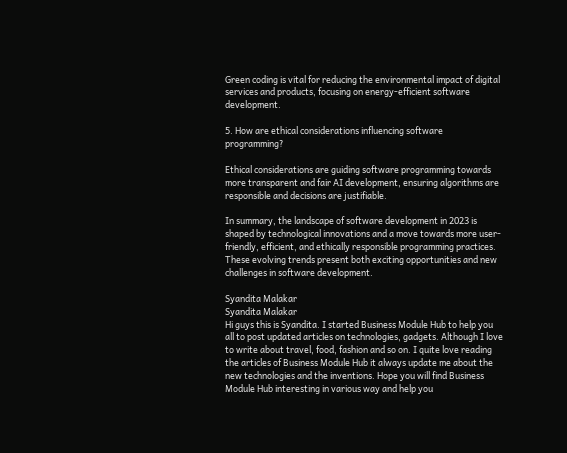Green coding is vital for reducing the environmental impact of digital services and products, focusing on energy-efficient software development.

5. How are ethical considerations influencing software programming?

Ethical considerations are guiding software programming towards more transparent and fair AI development, ensuring algorithms are responsible and decisions are justifiable.

In summary, the landscape of software development in 2023 is shaped by technological innovations and a move towards more user-friendly, efficient, and ethically responsible programming practices. These evolving trends present both exciting opportunities and new challenges in software development.

Syandita Malakar
Syandita Malakar
Hi guys this is Syandita. I started Business Module Hub to help you all to post updated articles on technologies, gadgets. Although I love to write about travel, food, fashion and so on. I quite love reading the articles of Business Module Hub it always update me about the new technologies and the inventions. Hope you will find Business Module Hub interesting in various way and help you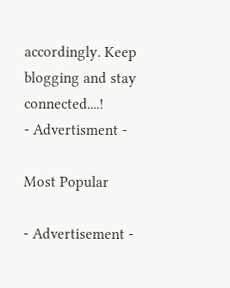accordingly. Keep blogging and stay connected....!
- Advertisment -

Most Popular

- Advertisement -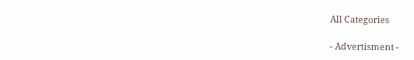All Categories

- Advertisment -